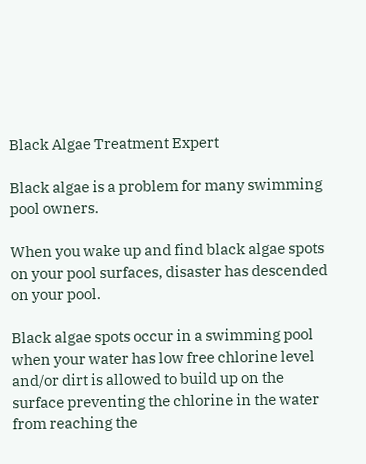Black Algae Treatment Expert

Black algae is a problem for many swimming pool owners.

When you wake up and find black algae spots on your pool surfaces, disaster has descended on your pool.

Black algae spots occur in a swimming pool when your water has low free chlorine level and/or dirt is allowed to build up on the surface preventing the chlorine in the water from reaching the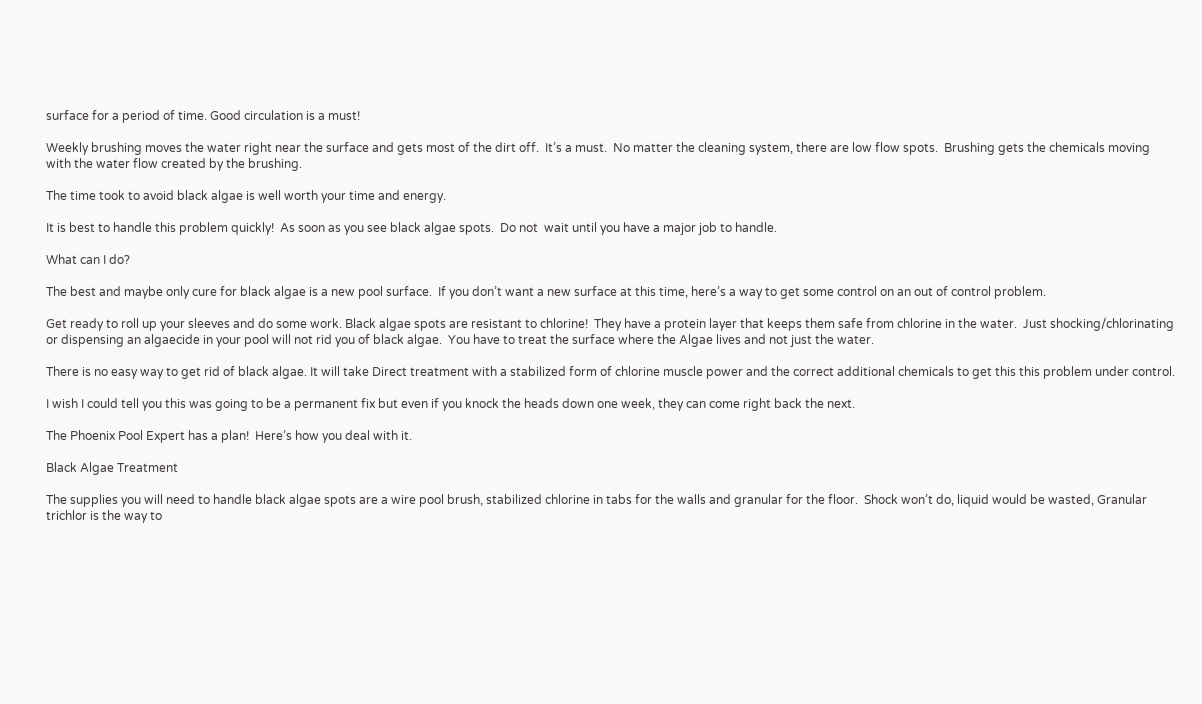surface for a period of time. Good circulation is a must!

Weekly brushing moves the water right near the surface and gets most of the dirt off.  It’s a must.  No matter the cleaning system, there are low flow spots.  Brushing gets the chemicals moving with the water flow created by the brushing.

The time took to avoid black algae is well worth your time and energy.

It is best to handle this problem quickly!  As soon as you see black algae spots.  Do not  wait until you have a major job to handle.

What can I do?

The best and maybe only cure for black algae is a new pool surface.  If you don’t want a new surface at this time, here’s a way to get some control on an out of control problem.

Get ready to roll up your sleeves and do some work. Black algae spots are resistant to chlorine!  They have a protein layer that keeps them safe from chlorine in the water.  Just shocking/chlorinating or dispensing an algaecide in your pool will not rid you of black algae.  You have to treat the surface where the Algae lives and not just the water.

There is no easy way to get rid of black algae. It will take Direct treatment with a stabilized form of chlorine muscle power and the correct additional chemicals to get this this problem under control.

I wish I could tell you this was going to be a permanent fix but even if you knock the heads down one week, they can come right back the next.

The Phoenix Pool Expert has a plan!  Here’s how you deal with it.

Black Algae Treatment

The supplies you will need to handle black algae spots are a wire pool brush, stabilized chlorine in tabs for the walls and granular for the floor.  Shock won’t do, liquid would be wasted, Granular trichlor is the way to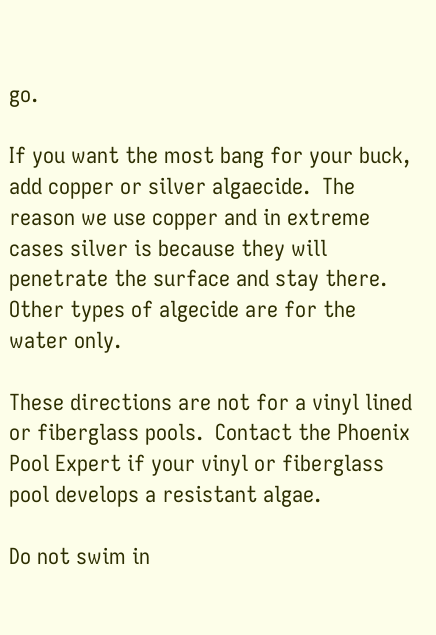go.

If you want the most bang for your buck, add copper or silver algaecide.  The reason we use copper and in extreme cases silver is because they will penetrate the surface and stay there.  Other types of algecide are for the water only.

These directions are not for a vinyl lined or fiberglass pools.  Contact the Phoenix Pool Expert if your vinyl or fiberglass pool develops a resistant algae.

Do not swim in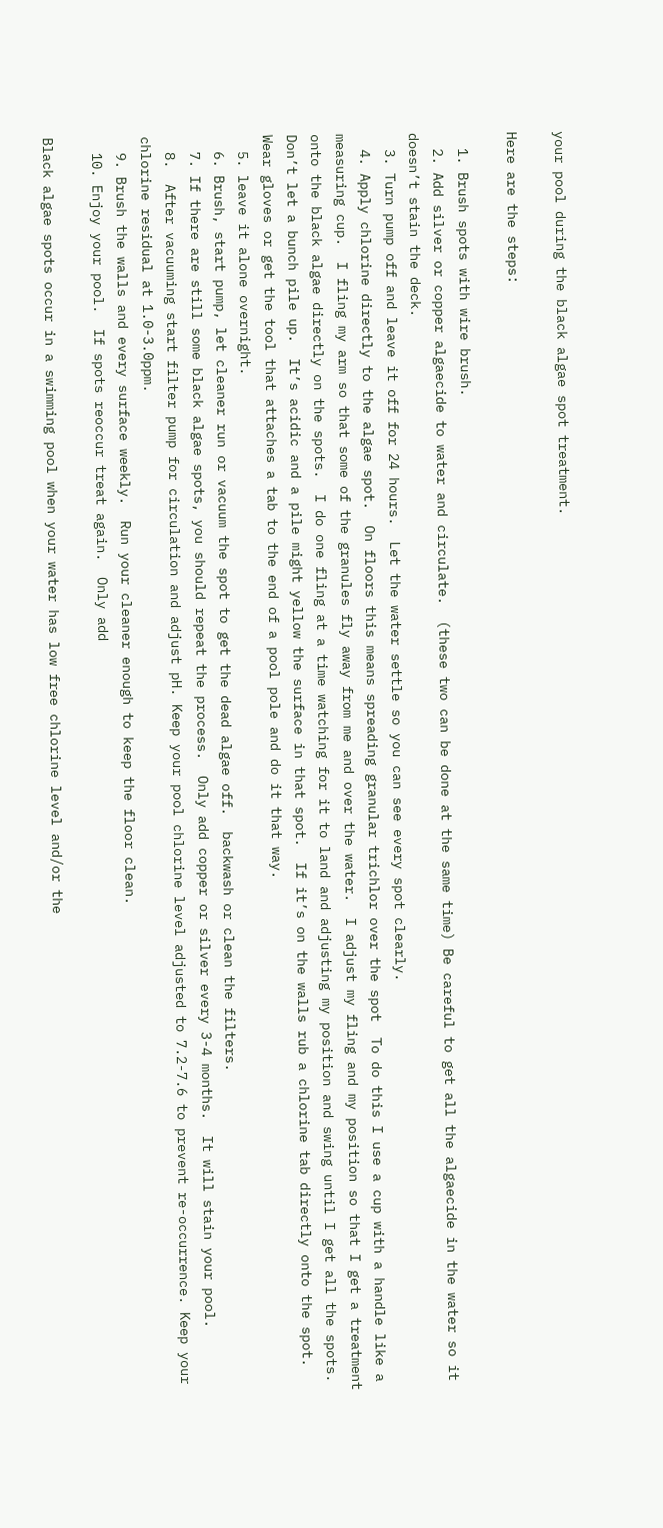your pool during the black algae spot treatment.

Here are the steps:

  1. Brush spots with wire brush.
  2. Add silver or copper algaecide to water and circulate.  (these two can be done at the same time) Be careful to get all the algaecide in the water so it doesn’t stain the deck.
  3. Turn pump off and leave it off for 24 hours.  Let the water settle so you can see every spot clearly.
  4. Apply chlorine directly to the algae spot.  On floors this means spreading granular trichlor over the spot  To do this I use a cup with a handle like a measuring cup.  I fling my arm so that some of the granules fly away from me and over the water.  I adjust my fling and my position so that I get a treatment onto the black algae directly on the spots.  I do one fling at a time watching for it to land and adjusting my position and swing until I get all the spots.  Don’t let a bunch pile up.  It’s acidic and a pile might yellow the surface in that spot.  If it’s on the walls rub a chlorine tab directly onto the spot.  Wear gloves or get the tool that attaches a tab to the end of a pool pole and do it that way.
  5. leave it alone overnight.
  6. Brush, start pump, let cleaner run or vacuum the spot to get the dead algae off.  backwash or clean the filters.
  7. If there are still some black algae spots, you should repeat the process.  Only add copper or silver every 3-4 months.  It will stain your pool.
  8.  After vacuuming start filter pump for circulation and adjust pH. Keep your pool chlorine level adjusted to 7.2-7.6 to prevent re-occurrence. Keep your chlorine residual at 1.0-3.0ppm.
  9. Brush the walls and every surface weekly.  Run your cleaner enough to keep the floor clean.
  10. Enjoy your pool.  If spots reoccur treat again.  Only add

Black algae spots occur in a swimming pool when your water has low free chlorine level and/or the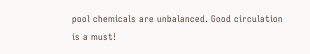pool chemicals are unbalanced. Good circulation is a must!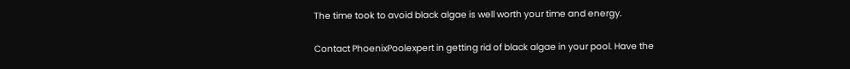The time took to avoid black algae is well worth your time and energy.

Contact PhoenixPoolexpert in getting rid of black algae in your pool. Have the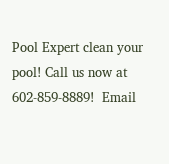Pool Expert clean your pool! Call us now at 602-859-8889!  Email